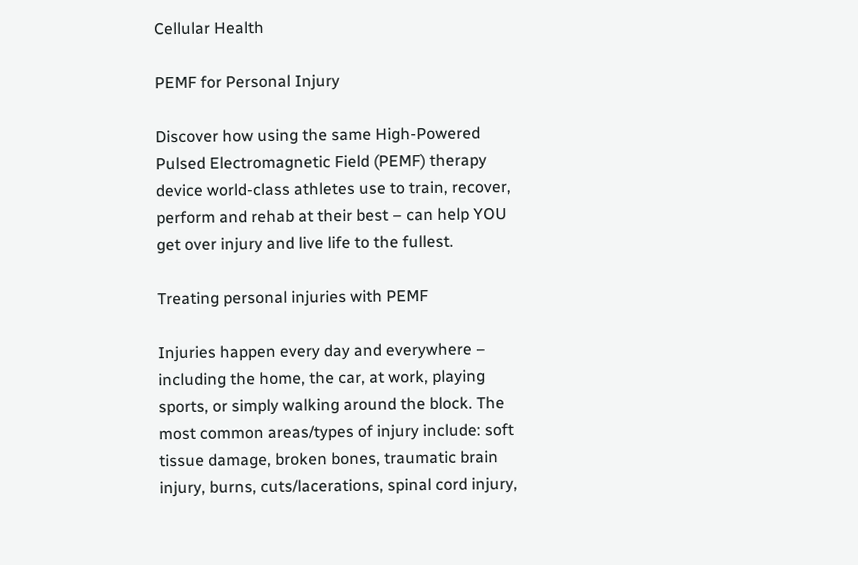Cellular Health

PEMF for Personal Injury

Discover how using the same High-Powered Pulsed Electromagnetic Field (PEMF) therapy device world-class athletes use to train, recover, perform and rehab at their best – can help YOU get over injury and live life to the fullest.

Treating personal injuries with PEMF

Injuries happen every day and everywhere – including the home, the car, at work, playing sports, or simply walking around the block. The most common areas/types of injury include: soft tissue damage, broken bones, traumatic brain injury, burns, cuts/lacerations, spinal cord injury,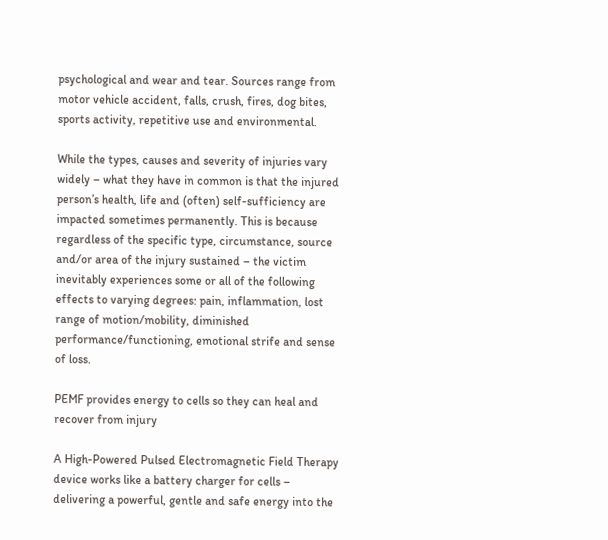psychological and wear and tear. Sources range from motor vehicle accident, falls, crush, fires, dog bites, sports activity, repetitive use and environmental.

While the types, causes and severity of injuries vary widely – what they have in common is that the injured person’s health, life and (often) self-sufficiency are impacted sometimes permanently. This is because regardless of the specific type, circumstance, source and/or area of the injury sustained – the victim inevitably experiences some or all of the following effects to varying degrees: pain, inflammation, lost range of motion/mobility, diminished performance/functioning, emotional strife and sense of loss.

PEMF provides energy to cells so they can heal and recover from injury

A High-Powered Pulsed Electromagnetic Field Therapy device works like a battery charger for cells – delivering a powerful, gentle and safe energy into the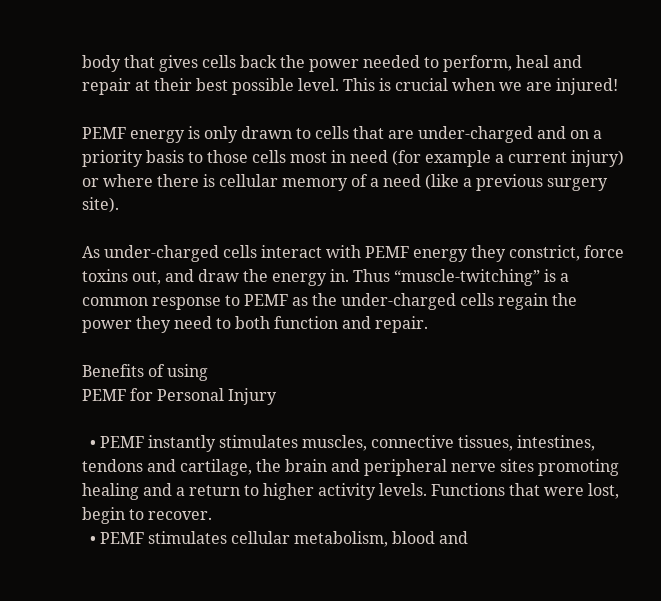body that gives cells back the power needed to perform, heal and repair at their best possible level. This is crucial when we are injured!

PEMF energy is only drawn to cells that are under-charged and on a priority basis to those cells most in need (for example a current injury) or where there is cellular memory of a need (like a previous surgery site).

As under-charged cells interact with PEMF energy they constrict, force toxins out, and draw the energy in. Thus “muscle-twitching” is a common response to PEMF as the under-charged cells regain the power they need to both function and repair.

Benefits of using
PEMF for Personal Injury

  • PEMF instantly stimulates muscles, connective tissues, intestines, tendons and cartilage, the brain and peripheral nerve sites promoting healing and a return to higher activity levels. Functions that were lost, begin to recover.
  • PEMF stimulates cellular metabolism, blood and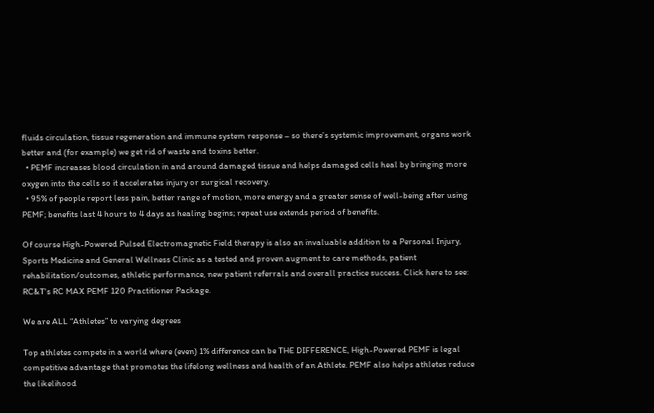fluids circulation, tissue regeneration and immune system response – so there’s systemic improvement, organs work better and (for example) we get rid of waste and toxins better.
  • PEMF increases blood circulation in and around damaged tissue and helps damaged cells heal by bringing more oxygen into the cells so it accelerates injury or surgical recovery.
  • 95% of people report less pain, better range of motion, more energy and a greater sense of well-being after using PEMF; benefits last 4 hours to 4 days as healing begins; repeat use extends period of benefits.

Of course High-Powered Pulsed Electromagnetic Field therapy is also an invaluable addition to a Personal Injury, Sports Medicine and General Wellness Clinic as a tested and proven augment to care methods, patient rehabilitation/outcomes, athletic performance, new patient referrals and overall practice success. Click here to see: RC&T's RC MAX PEMF 120 Practitioner Package.

We are ALL “Athletes” to varying degrees

Top athletes compete in a world where (even) 1% difference can be THE DIFFERENCE, High-Powered PEMF is legal competitive advantage that promotes the lifelong wellness and health of an Athlete. PEMF also helps athletes reduce the likelihood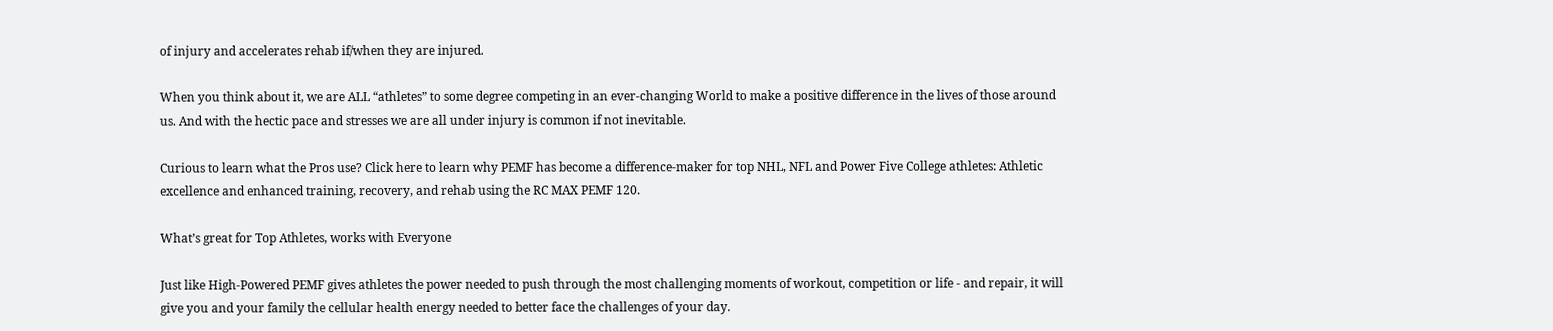of injury and accelerates rehab if/when they are injured.

When you think about it, we are ALL “athletes” to some degree competing in an ever-changing World to make a positive difference in the lives of those around us. And with the hectic pace and stresses we are all under injury is common if not inevitable.

Curious to learn what the Pros use? Click here to learn why PEMF has become a difference-maker for top NHL, NFL and Power Five College athletes: Athletic excellence and enhanced training, recovery, and rehab using the RC MAX PEMF 120.

What’s great for Top Athletes, works with Everyone

Just like High-Powered PEMF gives athletes the power needed to push through the most challenging moments of workout, competition or life - and repair, it will give you and your family the cellular health energy needed to better face the challenges of your day.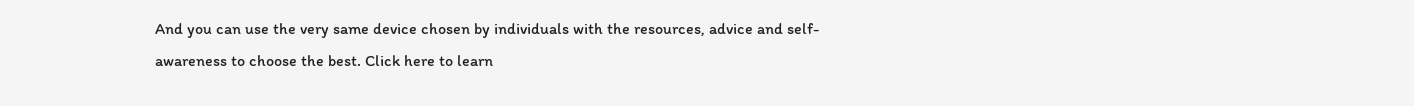And you can use the very same device chosen by individuals with the resources, advice and self-awareness to choose the best. Click here to learn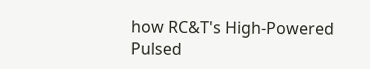how RC&T's High-Powered Pulsed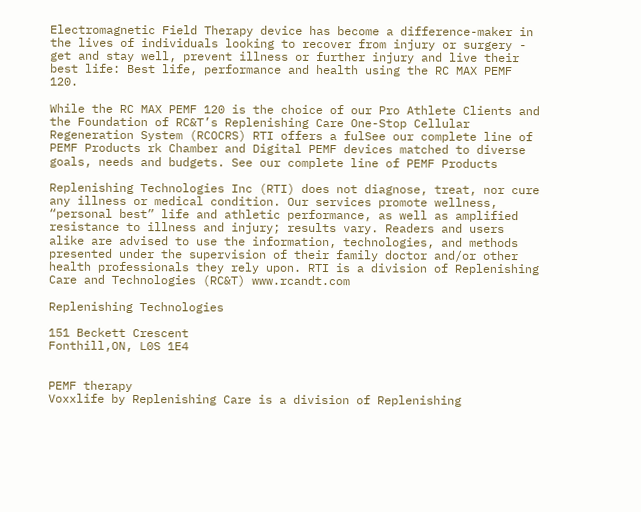Electromagnetic Field Therapy device has become a difference-maker in the lives of individuals looking to recover from injury or surgery - get and stay well, prevent illness or further injury and live their best life: Best life, performance and health using the RC MAX PEMF 120.

While the RC MAX PEMF 120 is the choice of our Pro Athlete Clients and the Foundation of RC&T’s Replenishing Care One-Stop Cellular Regeneration System (RCOCRS) RTI offers a fulSee our complete line of PEMF Products rk Chamber and Digital PEMF devices matched to diverse goals, needs and budgets. See our complete line of PEMF Products

Replenishing Technologies Inc (RTI) does not diagnose, treat, nor cure any illness or medical condition. Our services promote wellness, “personal best” life and athletic performance, as well as amplified resistance to illness and injury; results vary. Readers and users alike are advised to use the information, technologies, and methods presented under the supervision of their family doctor and/or other health professionals they rely upon. RTI is a division of Replenishing Care and Technologies (RC&T) www.rcandt.com

Replenishing Technologies

151 Beckett Crescent
Fonthill,ON, L0S 1E4


PEMF therapy
Voxxlife by Replenishing Care is a division of Replenishing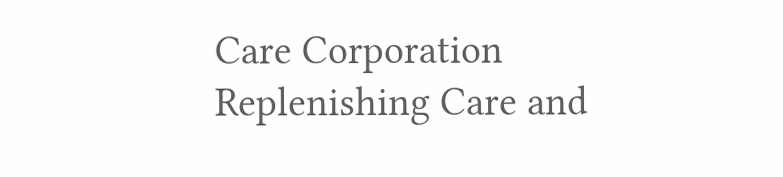Care Corporation
Replenishing Care and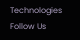Technologies
Follow Us